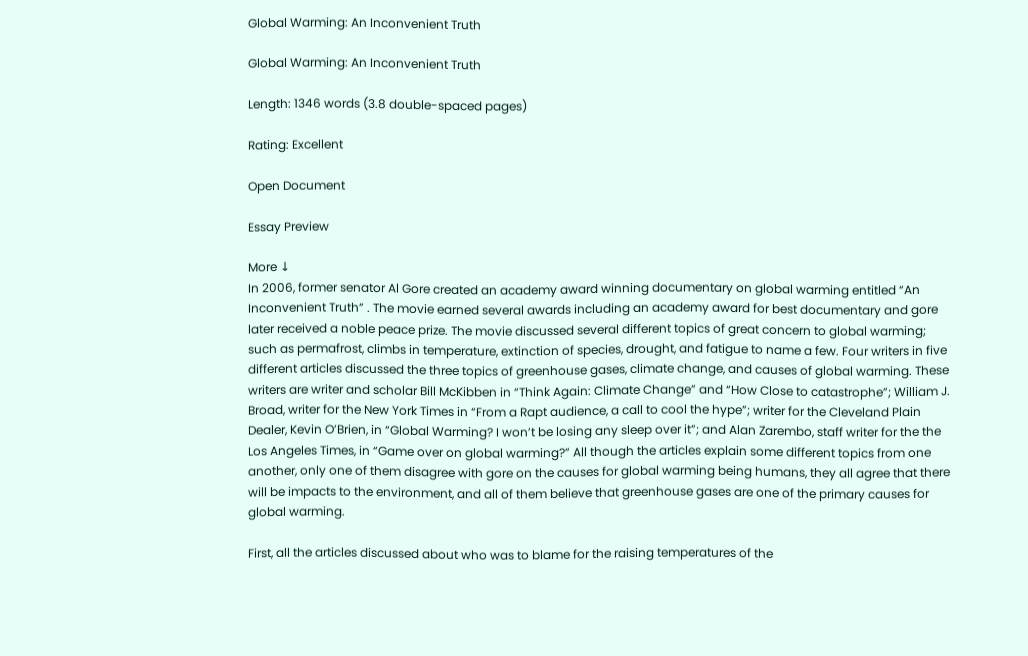Global Warming: An Inconvenient Truth

Global Warming: An Inconvenient Truth

Length: 1346 words (3.8 double-spaced pages)

Rating: Excellent

Open Document

Essay Preview

More ↓
In 2006, former senator Al Gore created an academy award winning documentary on global warming entitled “An Inconvenient Truth” . The movie earned several awards including an academy award for best documentary and gore later received a noble peace prize. The movie discussed several different topics of great concern to global warming; such as permafrost, climbs in temperature, extinction of species, drought, and fatigue to name a few. Four writers in five different articles discussed the three topics of greenhouse gases, climate change, and causes of global warming. These writers are writer and scholar Bill McKibben in “Think Again: Climate Change” and “How Close to catastrophe”; William J. Broad, writer for the New York Times in “From a Rapt audience, a call to cool the hype”; writer for the Cleveland Plain Dealer, Kevin O’Brien, in “Global Warming? I won’t be losing any sleep over it”; and Alan Zarembo, staff writer for the the Los Angeles Times, in “Game over on global warming?” All though the articles explain some different topics from one another, only one of them disagree with gore on the causes for global warming being humans, they all agree that there will be impacts to the environment, and all of them believe that greenhouse gases are one of the primary causes for global warming.

First, all the articles discussed about who was to blame for the raising temperatures of the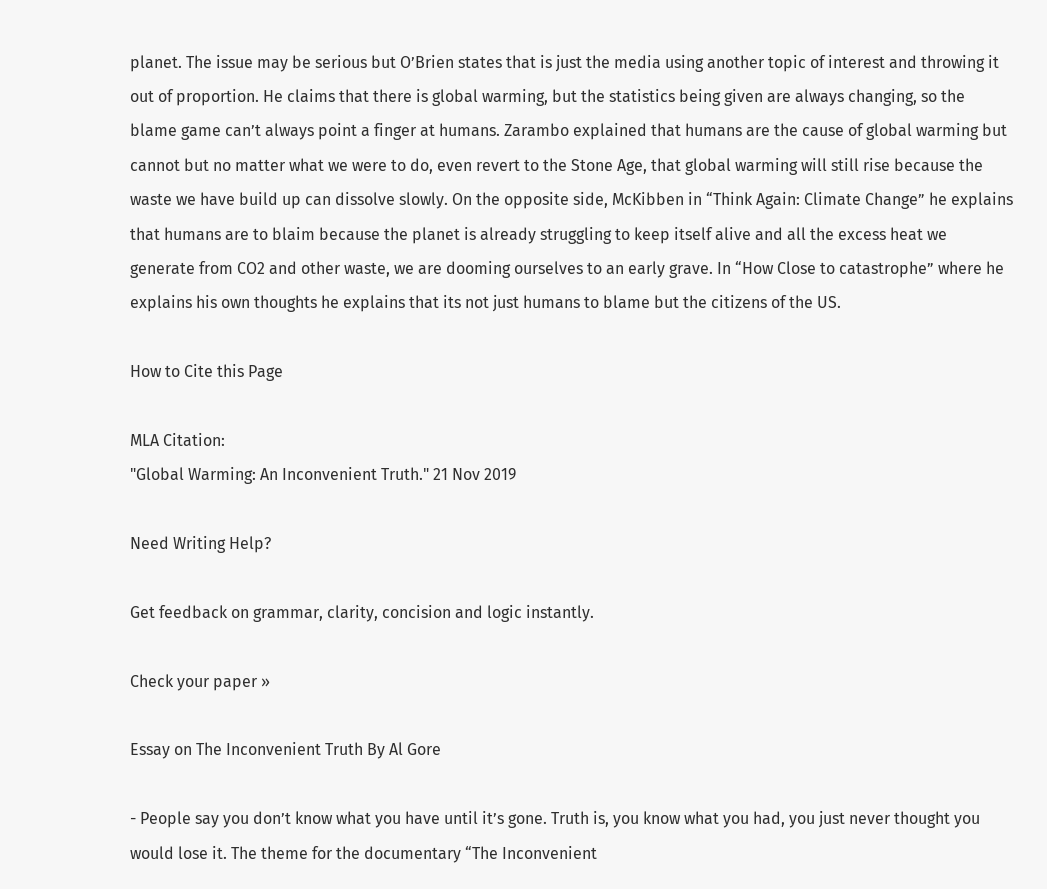planet. The issue may be serious but O’Brien states that is just the media using another topic of interest and throwing it out of proportion. He claims that there is global warming, but the statistics being given are always changing, so the blame game can’t always point a finger at humans. Zarambo explained that humans are the cause of global warming but cannot but no matter what we were to do, even revert to the Stone Age, that global warming will still rise because the waste we have build up can dissolve slowly. On the opposite side, McKibben in “Think Again: Climate Change” he explains that humans are to blaim because the planet is already struggling to keep itself alive and all the excess heat we generate from CO2 and other waste, we are dooming ourselves to an early grave. In “How Close to catastrophe” where he explains his own thoughts he explains that its not just humans to blame but the citizens of the US.

How to Cite this Page

MLA Citation:
"Global Warming: An Inconvenient Truth." 21 Nov 2019

Need Writing Help?

Get feedback on grammar, clarity, concision and logic instantly.

Check your paper »

Essay on The Inconvenient Truth By Al Gore

- People say you don’t know what you have until it’s gone. Truth is, you know what you had, you just never thought you would lose it. The theme for the documentary “The Inconvenient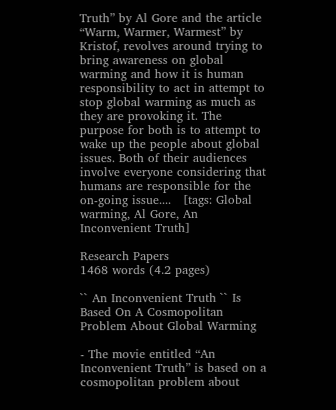Truth” by Al Gore and the article “Warm, Warmer, Warmest” by Kristof, revolves around trying to bring awareness on global warming and how it is human responsibility to act in attempt to stop global warming as much as they are provoking it. The purpose for both is to attempt to wake up the people about global issues. Both of their audiences involve everyone considering that humans are responsible for the on-going issue....   [tags: Global warming, Al Gore, An Inconvenient Truth]

Research Papers
1468 words (4.2 pages)

`` An Inconvenient Truth `` Is Based On A Cosmopolitan Problem About Global Warming

- The movie entitled “An Inconvenient Truth” is based on a cosmopolitan problem about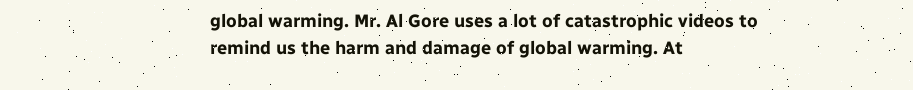global warming. Mr. Al Gore uses a lot of catastrophic videos to remind us the harm and damage of global warming. At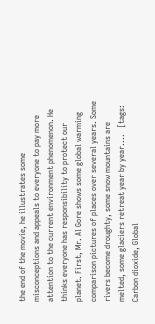the end of the movie, he illustrates some misconceptions and appeals to everyone to pay more attention to the current environment phenomenon. He thinks everyone has responsibility to protect our planet. First, Mr. Al Gore shows some global warming comparison pictures of places over several years. Some rivers become droughty, some snow mountains are melted, some glaciers retreat year by year....   [tags: Carbon dioxide, Global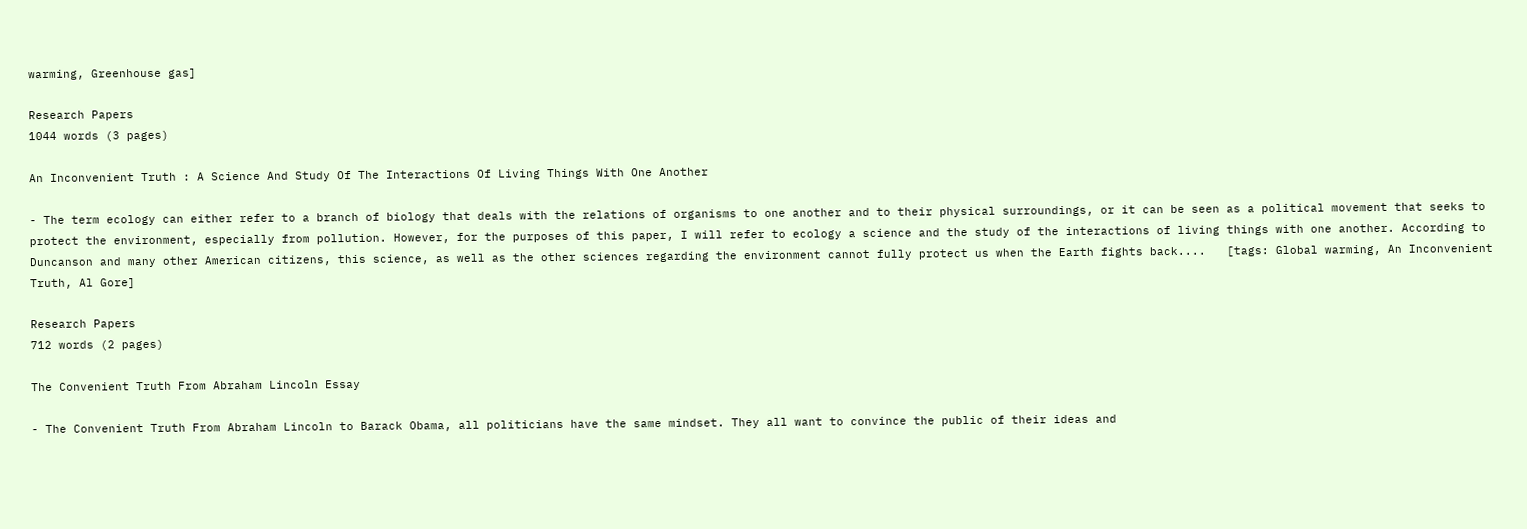warming, Greenhouse gas]

Research Papers
1044 words (3 pages)

An Inconvenient Truth : A Science And Study Of The Interactions Of Living Things With One Another

- The term ecology can either refer to a branch of biology that deals with the relations of organisms to one another and to their physical surroundings, or it can be seen as a political movement that seeks to protect the environment, especially from pollution. However, for the purposes of this paper, I will refer to ecology a science and the study of the interactions of living things with one another. According to Duncanson and many other American citizens, this science, as well as the other sciences regarding the environment cannot fully protect us when the Earth fights back....   [tags: Global warming, An Inconvenient Truth, Al Gore]

Research Papers
712 words (2 pages)

The Convenient Truth From Abraham Lincoln Essay

- The Convenient Truth From Abraham Lincoln to Barack Obama, all politicians have the same mindset. They all want to convince the public of their ideas and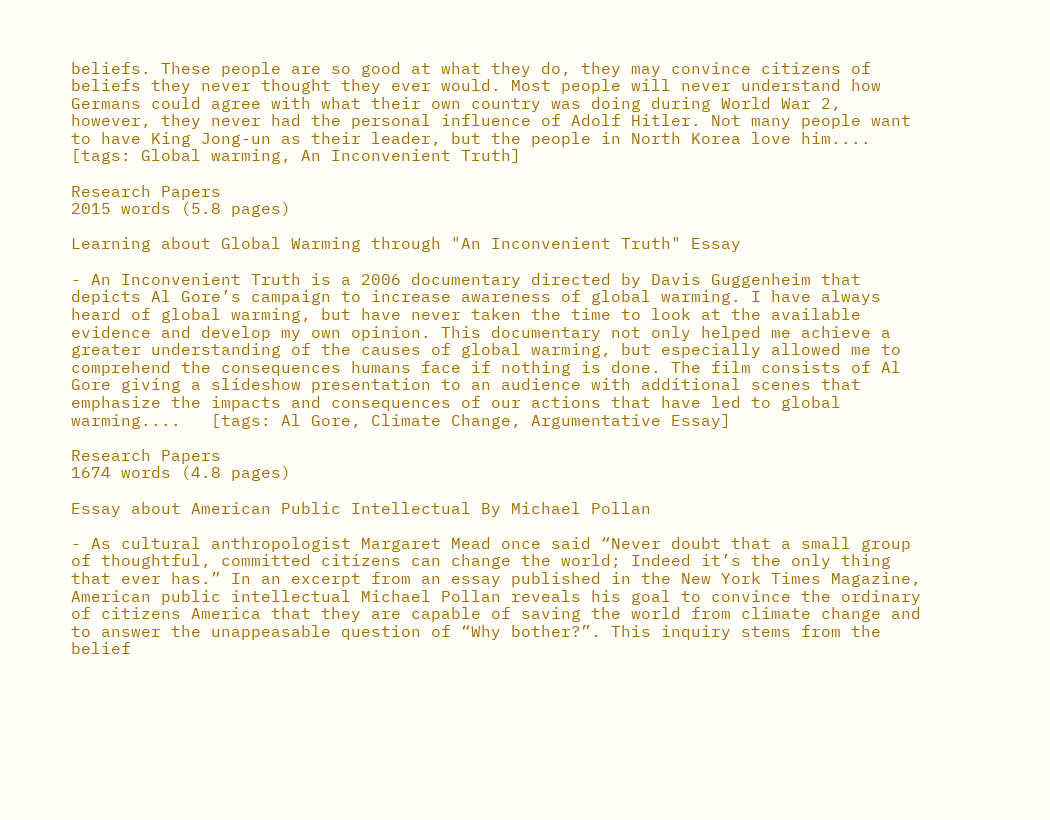beliefs. These people are so good at what they do, they may convince citizens of beliefs they never thought they ever would. Most people will never understand how Germans could agree with what their own country was doing during World War 2, however, they never had the personal influence of Adolf Hitler. Not many people want to have King Jong-un as their leader, but the people in North Korea love him....   [tags: Global warming, An Inconvenient Truth]

Research Papers
2015 words (5.8 pages)

Learning about Global Warming through "An Inconvenient Truth" Essay

- An Inconvenient Truth is a 2006 documentary directed by Davis Guggenheim that depicts Al Gore’s campaign to increase awareness of global warming. I have always heard of global warming, but have never taken the time to look at the available evidence and develop my own opinion. This documentary not only helped me achieve a greater understanding of the causes of global warming, but especially allowed me to comprehend the consequences humans face if nothing is done. The film consists of Al Gore giving a slideshow presentation to an audience with additional scenes that emphasize the impacts and consequences of our actions that have led to global warming....   [tags: Al Gore, Climate Change, Argumentative Essay]

Research Papers
1674 words (4.8 pages)

Essay about American Public Intellectual By Michael Pollan

- As cultural anthropologist Margaret Mead once said “Never doubt that a small group of thoughtful, committed citizens can change the world; Indeed it’s the only thing that ever has.” In an excerpt from an essay published in the New York Times Magazine, American public intellectual Michael Pollan reveals his goal to convince the ordinary of citizens America that they are capable of saving the world from climate change and to answer the unappeasable question of “Why bother?”. This inquiry stems from the belief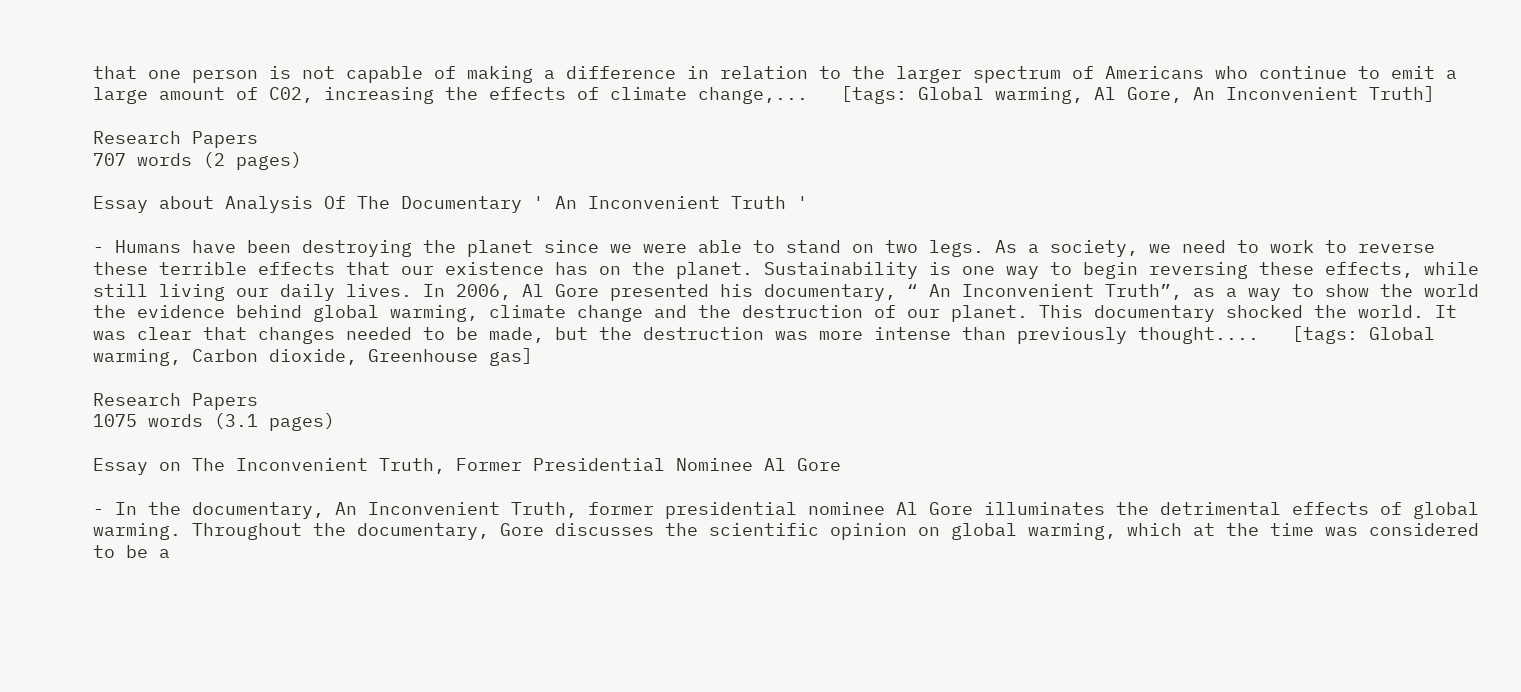that one person is not capable of making a difference in relation to the larger spectrum of Americans who continue to emit a large amount of C02, increasing the effects of climate change,...   [tags: Global warming, Al Gore, An Inconvenient Truth]

Research Papers
707 words (2 pages)

Essay about Analysis Of The Documentary ' An Inconvenient Truth '

- Humans have been destroying the planet since we were able to stand on two legs. As a society, we need to work to reverse these terrible effects that our existence has on the planet. Sustainability is one way to begin reversing these effects, while still living our daily lives. In 2006, Al Gore presented his documentary, “ An Inconvenient Truth”, as a way to show the world the evidence behind global warming, climate change and the destruction of our planet. This documentary shocked the world. It was clear that changes needed to be made, but the destruction was more intense than previously thought....   [tags: Global warming, Carbon dioxide, Greenhouse gas]

Research Papers
1075 words (3.1 pages)

Essay on The Inconvenient Truth, Former Presidential Nominee Al Gore

- In the documentary, An Inconvenient Truth, former presidential nominee Al Gore illuminates the detrimental effects of global warming. Throughout the documentary, Gore discusses the scientific opinion on global warming, which at the time was considered to be a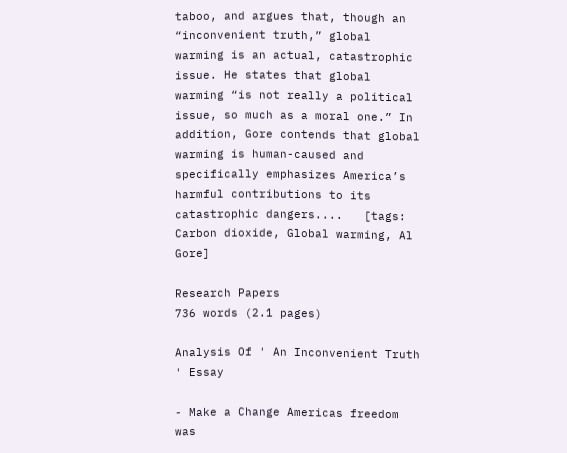taboo, and argues that, though an “inconvenient truth,” global warming is an actual, catastrophic issue. He states that global warming “is not really a political issue, so much as a moral one.” In addition, Gore contends that global warming is human-caused and specifically emphasizes America’s harmful contributions to its catastrophic dangers....   [tags: Carbon dioxide, Global warming, Al Gore]

Research Papers
736 words (2.1 pages)

Analysis Of ' An Inconvenient Truth ' Essay

- Make a Change Americas freedom was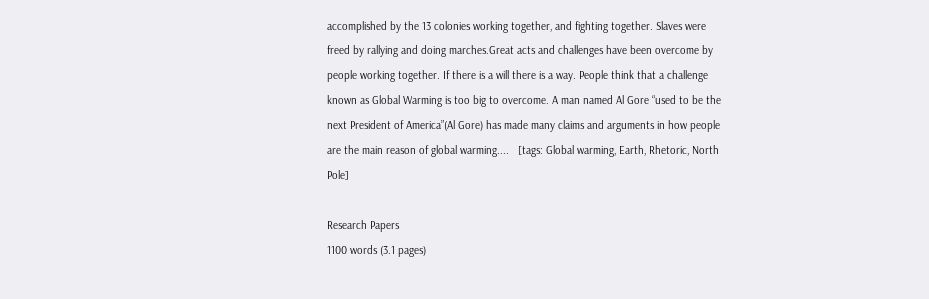accomplished by the 13 colonies working together, and fighting together. Slaves were freed by rallying and doing marches.Great acts and challenges have been overcome by people working together. If there is a will there is a way. People think that a challenge known as Global Warming is too big to overcome. A man named Al Gore “used to be the next President of America”(Al Gore) has made many claims and arguments in how people are the main reason of global warming....   [tags: Global warming, Earth, Rhetoric, North Pole]

Research Papers
1100 words (3.1 pages)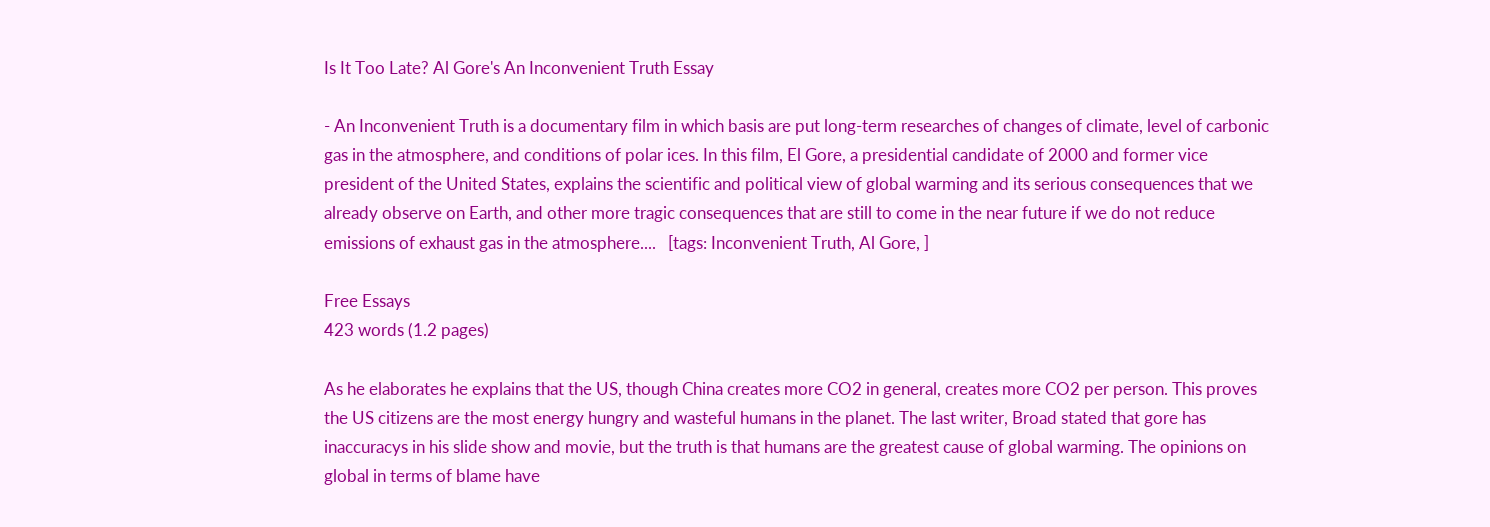Is It Too Late? Al Gore's An Inconvenient Truth Essay

- An Inconvenient Truth is a documentary film in which basis are put long-term researches of changes of climate, level of carbonic gas in the atmosphere, and conditions of polar ices. In this film, El Gore, a presidential candidate of 2000 and former vice president of the United States, explains the scientific and political view of global warming and its serious consequences that we already observe on Earth, and other more tragic consequences that are still to come in the near future if we do not reduce emissions of exhaust gas in the atmosphere....   [tags: Inconvenient Truth, Al Gore, ]

Free Essays
423 words (1.2 pages)

As he elaborates he explains that the US, though China creates more CO2 in general, creates more CO2 per person. This proves the US citizens are the most energy hungry and wasteful humans in the planet. The last writer, Broad stated that gore has inaccuracys in his slide show and movie, but the truth is that humans are the greatest cause of global warming. The opinions on global in terms of blame have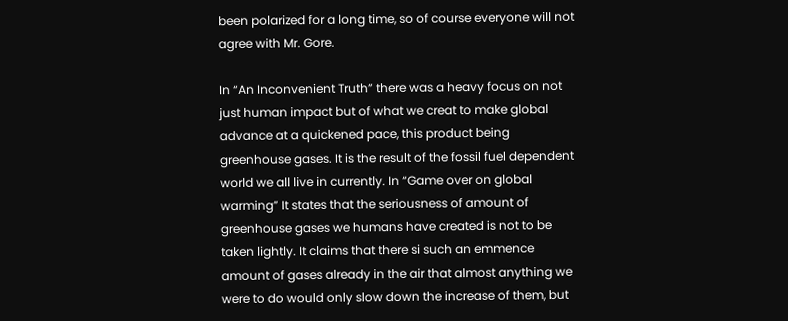been polarized for a long time, so of course everyone will not agree with Mr. Gore.

In “An Inconvenient Truth” there was a heavy focus on not just human impact but of what we creat to make global advance at a quickened pace, this product being greenhouse gases. It is the result of the fossil fuel dependent world we all live in currently. In “Game over on global warming” It states that the seriousness of amount of greenhouse gases we humans have created is not to be taken lightly. It claims that there si such an emmence amount of gases already in the air that almost anything we were to do would only slow down the increase of them, but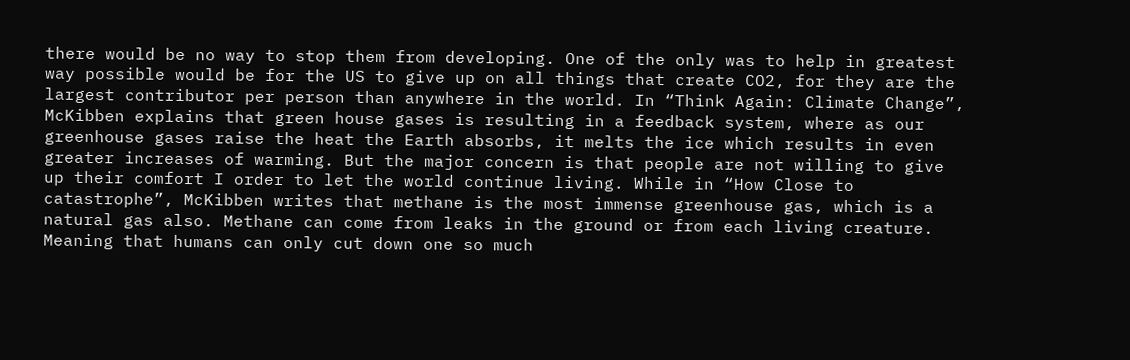there would be no way to stop them from developing. One of the only was to help in greatest way possible would be for the US to give up on all things that create CO2, for they are the largest contributor per person than anywhere in the world. In “Think Again: Climate Change”, McKibben explains that green house gases is resulting in a feedback system, where as our greenhouse gases raise the heat the Earth absorbs, it melts the ice which results in even greater increases of warming. But the major concern is that people are not willing to give up their comfort I order to let the world continue living. While in “How Close to catastrophe”, McKibben writes that methane is the most immense greenhouse gas, which is a natural gas also. Methane can come from leaks in the ground or from each living creature. Meaning that humans can only cut down one so much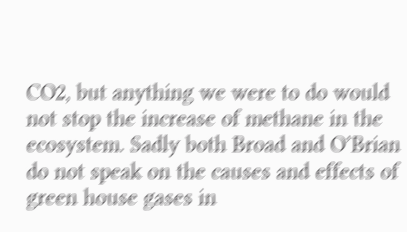CO2, but anything we were to do would not stop the increase of methane in the ecosystem. Sadly both Broad and O’Brian do not speak on the causes and effects of green house gases in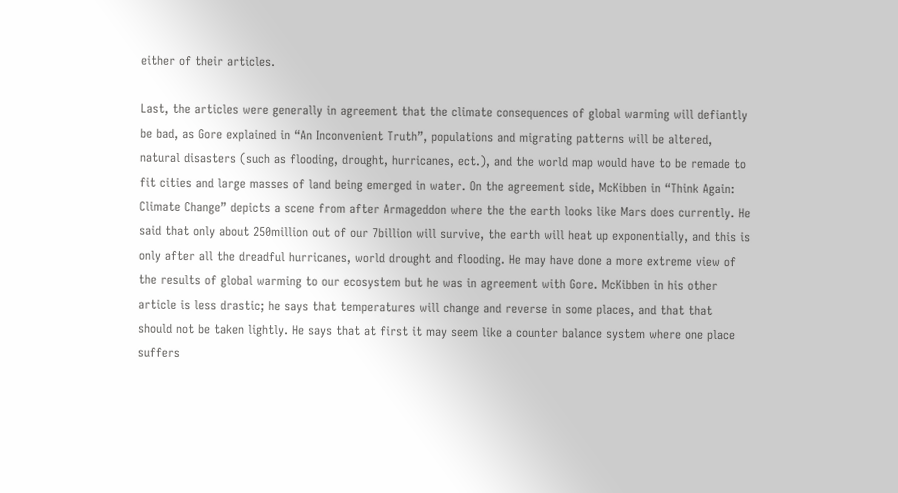either of their articles.

Last, the articles were generally in agreement that the climate consequences of global warming will defiantly be bad, as Gore explained in “An Inconvenient Truth”, populations and migrating patterns will be altered, natural disasters (such as flooding, drought, hurricanes, ect.), and the world map would have to be remade to fit cities and large masses of land being emerged in water. On the agreement side, McKibben in “Think Again: Climate Change” depicts a scene from after Armageddon where the the earth looks like Mars does currently. He said that only about 250million out of our 7billion will survive, the earth will heat up exponentially, and this is only after all the dreadful hurricanes, world drought and flooding. He may have done a more extreme view of the results of global warming to our ecosystem but he was in agreement with Gore. McKibben in his other article is less drastic; he says that temperatures will change and reverse in some places, and that that should not be taken lightly. He says that at first it may seem like a counter balance system where one place suffers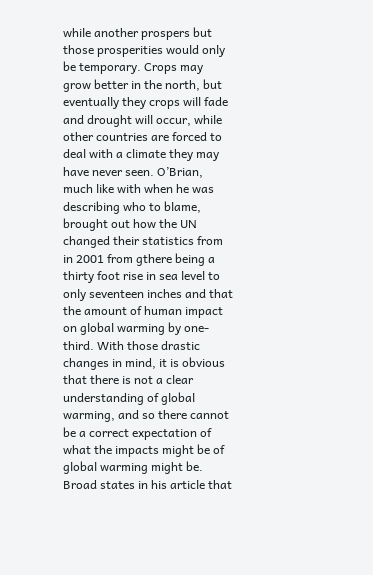while another prospers but those prosperities would only be temporary. Crops may grow better in the north, but eventually they crops will fade and drought will occur, while other countries are forced to deal with a climate they may have never seen. O’Brian, much like with when he was describing who to blame, brought out how the UN changed their statistics from in 2001 from gthere being a thirty foot rise in sea level to only seventeen inches and that the amount of human impact on global warming by one-third. With those drastic changes in mind, it is obvious that there is not a clear understanding of global warming, and so there cannot be a correct expectation of what the impacts might be of global warming might be. Broad states in his article that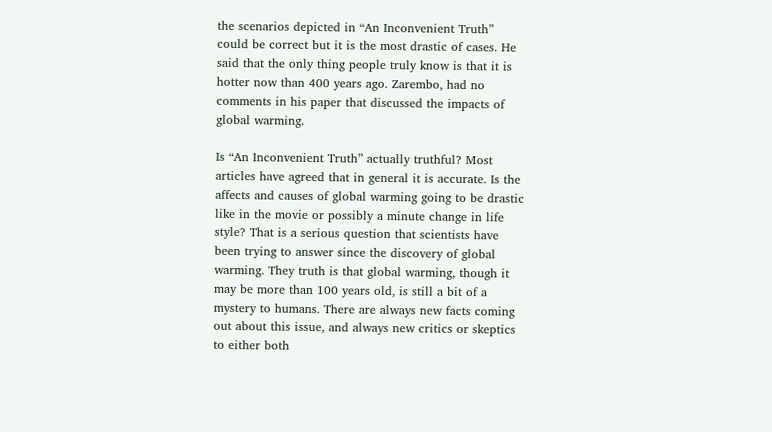the scenarios depicted in “An Inconvenient Truth” could be correct but it is the most drastic of cases. He said that the only thing people truly know is that it is hotter now than 400 years ago. Zarembo, had no comments in his paper that discussed the impacts of global warming.

Is “An Inconvenient Truth” actually truthful? Most articles have agreed that in general it is accurate. Is the affects and causes of global warming going to be drastic like in the movie or possibly a minute change in life style? That is a serious question that scientists have been trying to answer since the discovery of global warming. They truth is that global warming, though it may be more than 100 years old, is still a bit of a mystery to humans. There are always new facts coming out about this issue, and always new critics or skeptics to either both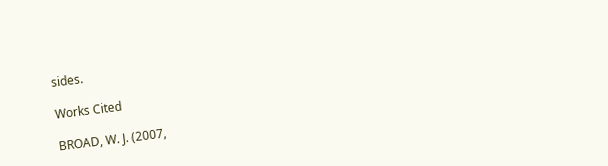sides.

Works Cited

BROAD, W. J. (2007,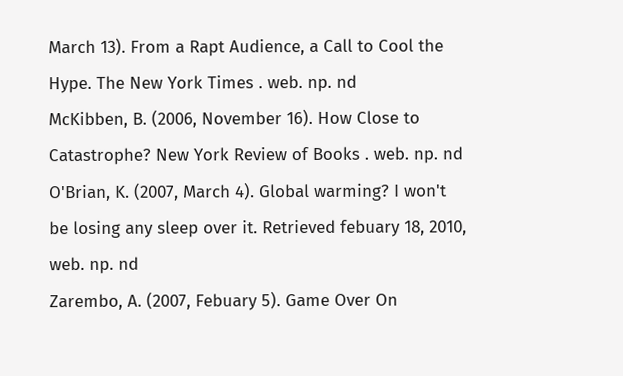March 13). From a Rapt Audience, a Call to Cool the Hype. The New York Times . web. np. nd
McKibben, B. (2006, November 16). How Close to Catastrophe? New York Review of Books . web. np. nd
O'Brian, K. (2007, March 4). Global warming? I won't be losing any sleep over it. Retrieved febuary 18, 2010, web. np. nd
Zarembo, A. (2007, Febuary 5). Game Over On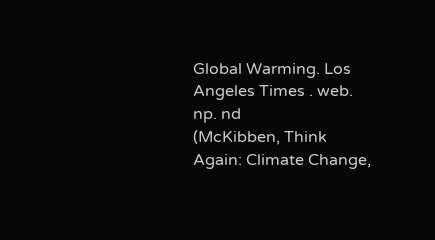Global Warming. Los Angeles Times . web. np. nd
(McKibben, Think Again: Climate Change,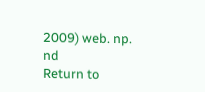2009) web. np. nd
Return to